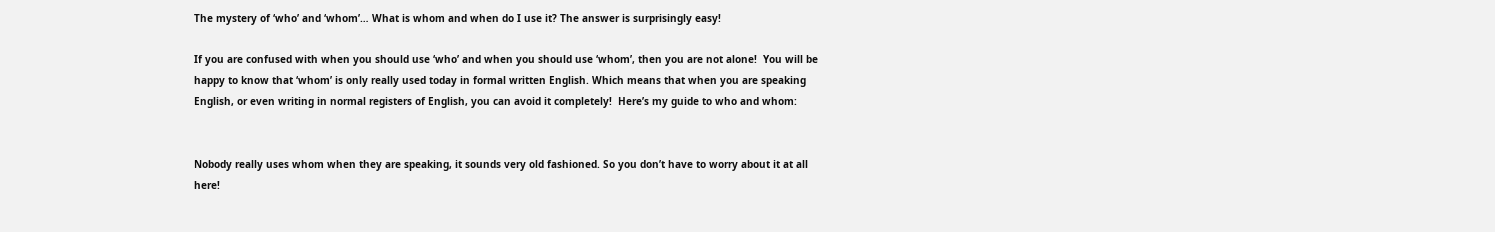The mystery of ‘who’ and ‘whom’… What is whom and when do I use it? The answer is surprisingly easy!

If you are confused with when you should use ‘who’ and when you should use ‘whom’, then you are not alone!  You will be happy to know that ‘whom’ is only really used today in formal written English. Which means that when you are speaking English, or even writing in normal registers of English, you can avoid it completely!  Here’s my guide to who and whom:


Nobody really uses whom when they are speaking, it sounds very old fashioned. So you don’t have to worry about it at all here!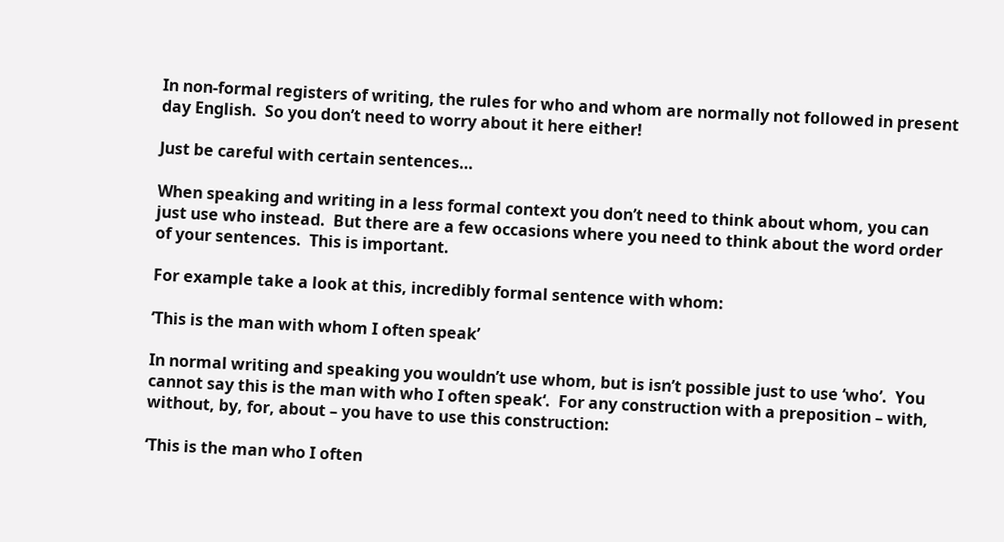In non-formal registers of writing, the rules for who and whom are normally not followed in present day English.  So you don’t need to worry about it here either!

Just be careful with certain sentences…

When speaking and writing in a less formal context you don’t need to think about whom, you can just use who instead.  But there are a few occasions where you need to think about the word order of your sentences.  This is important.

For example take a look at this, incredibly formal sentence with whom:

‘This is the man with whom I often speak’

In normal writing and speaking you wouldn’t use whom, but is isn’t possible just to use ‘who’.  You cannot say this is the man with who I often speak‘.  For any construction with a preposition – with, without, by, for, about – you have to use this construction:

‘This is the man who I often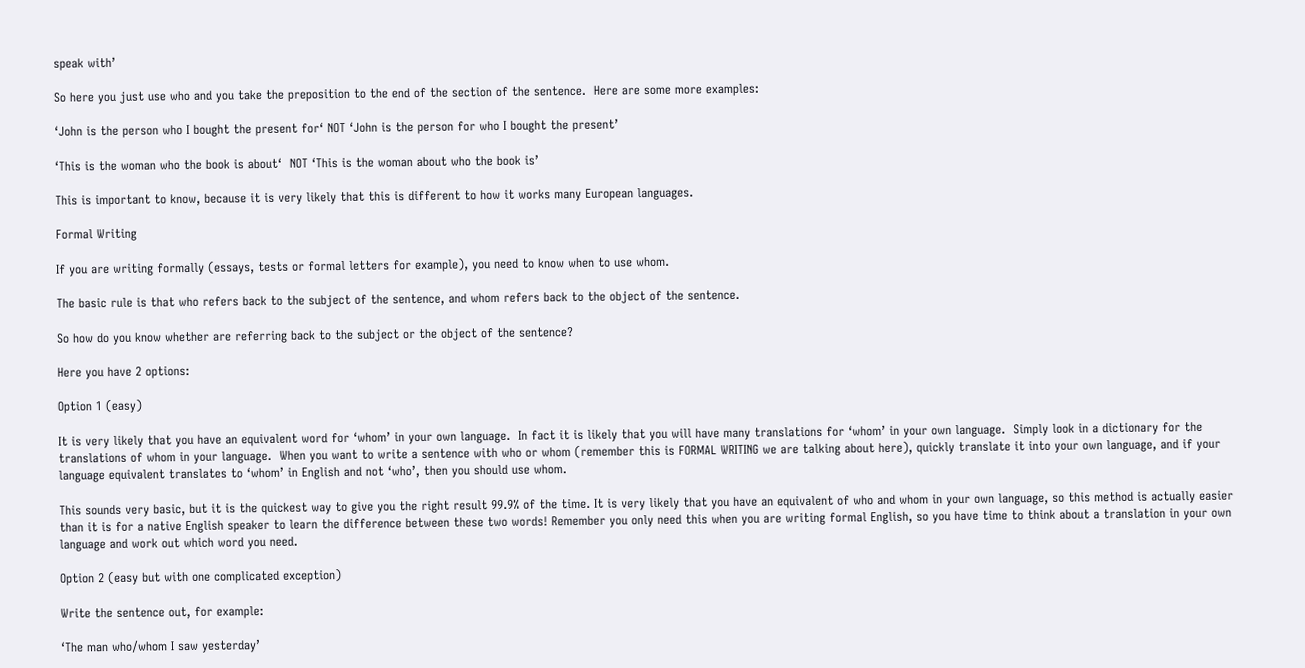speak with’

So here you just use who and you take the preposition to the end of the section of the sentence.  Here are some more examples:

‘John is the person who I bought the present for‘ NOT ‘John is the person for who I bought the present’

‘This is the woman who the book is about‘  NOT ‘This is the woman about who the book is’

This is important to know, because it is very likely that this is different to how it works many European languages.

Formal Writing

If you are writing formally (essays, tests or formal letters for example), you need to know when to use whom.

The basic rule is that who refers back to the subject of the sentence, and whom refers back to the object of the sentence.

So how do you know whether are referring back to the subject or the object of the sentence?

Here you have 2 options:

Option 1 (easy)

It is very likely that you have an equivalent word for ‘whom’ in your own language.  In fact it is likely that you will have many translations for ‘whom’ in your own language.  Simply look in a dictionary for the translations of whom in your language.  When you want to write a sentence with who or whom (remember this is FORMAL WRITING we are talking about here), quickly translate it into your own language, and if your language equivalent translates to ‘whom’ in English and not ‘who’, then you should use whom.

This sounds very basic, but it is the quickest way to give you the right result 99.9% of the time. It is very likely that you have an equivalent of who and whom in your own language, so this method is actually easier than it is for a native English speaker to learn the difference between these two words! Remember you only need this when you are writing formal English, so you have time to think about a translation in your own language and work out which word you need.

Option 2 (easy but with one complicated exception)

Write the sentence out, for example:

‘The man who/whom I saw yesterday’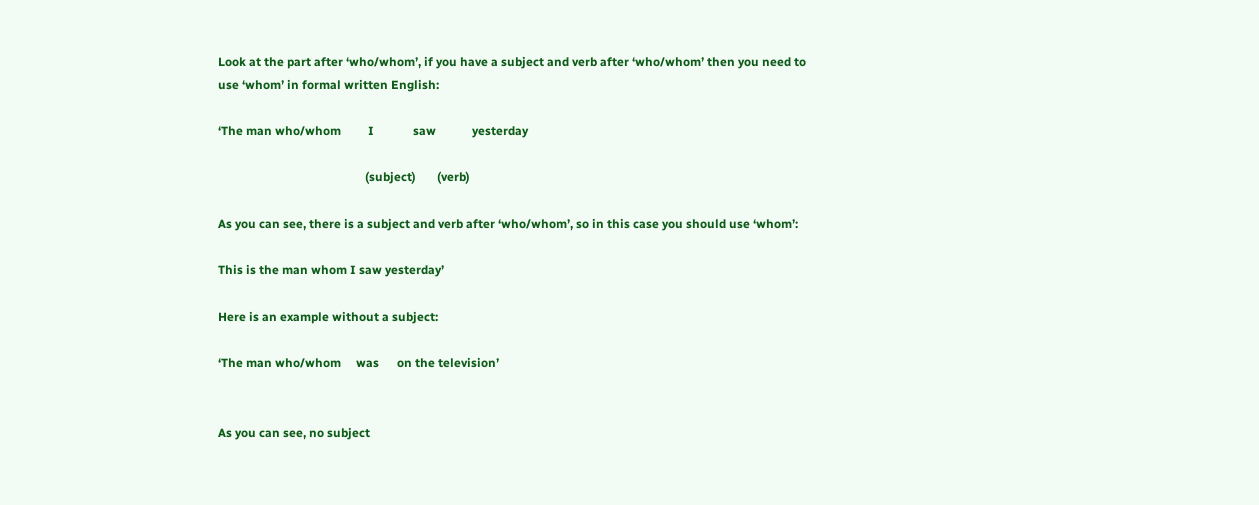Look at the part after ‘who/whom’, if you have a subject and verb after ‘who/whom’ then you need to use ‘whom’ in formal written English:

‘The man who/whom         I             saw            yesterday

                                                 (subject)       (verb)

As you can see, there is a subject and verb after ‘who/whom’, so in this case you should use ‘whom’:

This is the man whom I saw yesterday’

Here is an example without a subject:

‘The man who/whom     was      on the television’


As you can see, no subject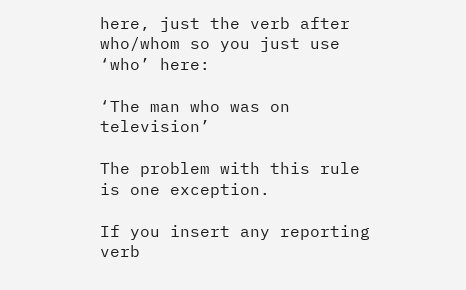here, just the verb after who/whom so you just use ‘who’ here:

‘The man who was on television’

The problem with this rule is one exception.

If you insert any reporting verb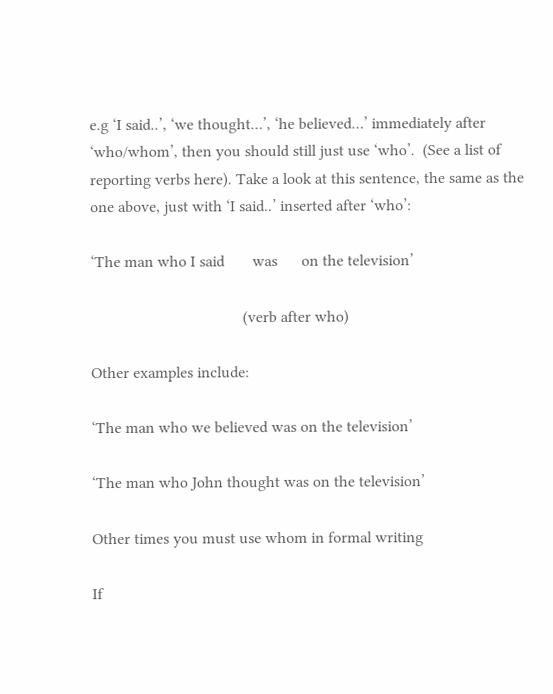e.g ‘I said..’, ‘we thought…’, ‘he believed…’ immediately after ‘who/whom’, then you should still just use ‘who’.  (See a list of reporting verbs here). Take a look at this sentence, the same as the one above, just with ‘I said..’ inserted after ‘who’:

‘The man who I said       was      on the television’

                                      (verb after who)

Other examples include:

‘The man who we believed was on the television’

‘The man who John thought was on the television’

Other times you must use whom in formal writing

If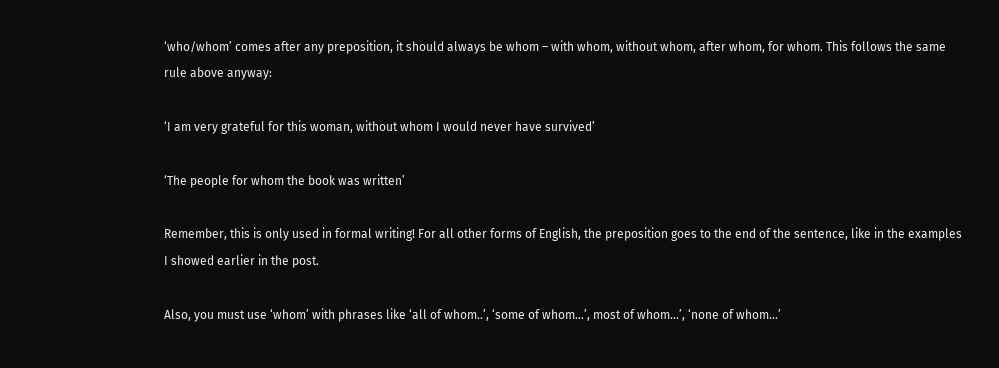‘who/whom’ comes after any preposition, it should always be whom – with whom, without whom, after whom, for whom. This follows the same rule above anyway:

‘I am very grateful for this woman, without whom I would never have survived’

‘The people for whom the book was written’

Remember, this is only used in formal writing! For all other forms of English, the preposition goes to the end of the sentence, like in the examples I showed earlier in the post.

Also, you must use ‘whom’ with phrases like ‘all of whom..’, ‘some of whom…’, most of whom…’, ‘none of whom…’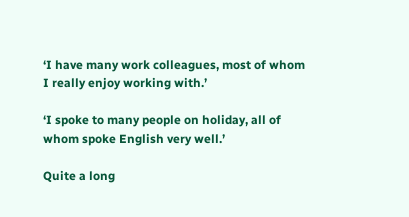‘I have many work colleagues, most of whom I really enjoy working with.’

‘I spoke to many people on holiday, all of whom spoke English very well.’

Quite a long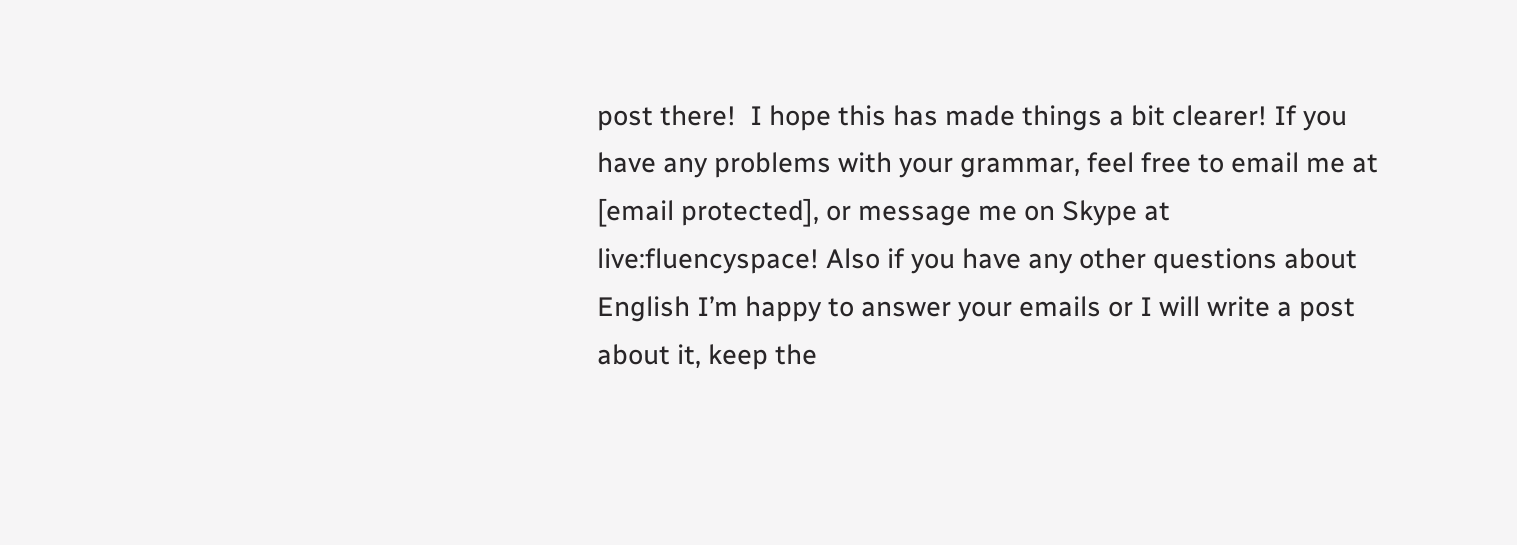post there!  I hope this has made things a bit clearer! If you have any problems with your grammar, feel free to email me at [email protected], or message me on Skype at live:fluencyspace! Also if you have any other questions about English I’m happy to answer your emails or I will write a post about it, keep the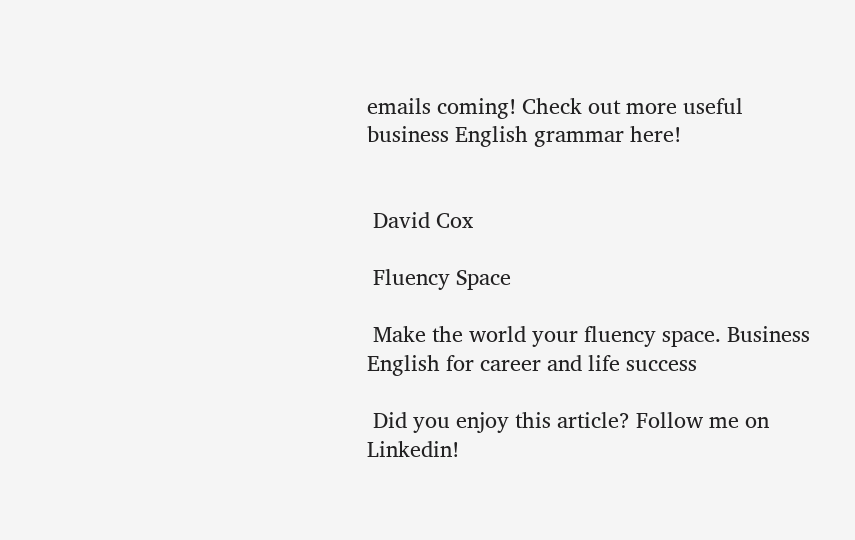emails coming! Check out more useful business English grammar here!


 David Cox

 Fluency Space

 Make the world your fluency space. Business English for career and life success

 Did you enjoy this article? Follow me on Linkedin!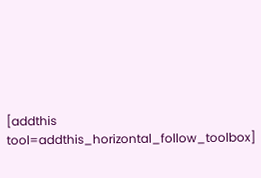[addthis tool=addthis_horizontal_follow_toolbox]